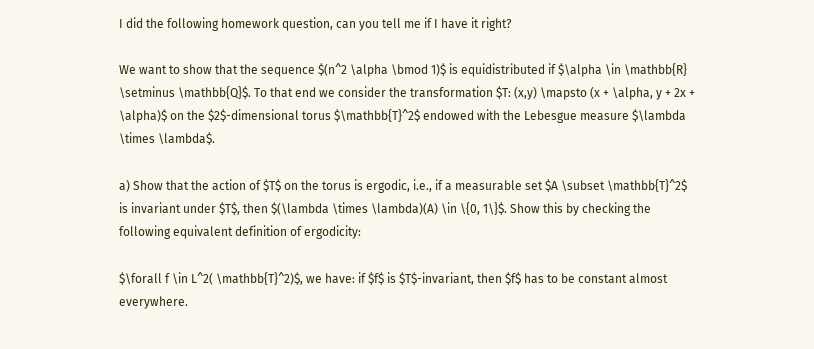I did the following homework question, can you tell me if I have it right?

We want to show that the sequence $(n^2 \alpha \bmod 1)$ is equidistributed if $\alpha \in \mathbb{R} \setminus \mathbb{Q}$. To that end we consider the transformation $T: (x,y) \mapsto (x + \alpha, y + 2x + \alpha)$ on the $2$-dimensional torus $\mathbb{T}^2$ endowed with the Lebesgue measure $\lambda \times \lambda$.

a) Show that the action of $T$ on the torus is ergodic, i.e., if a measurable set $A \subset \mathbb{T}^2$ is invariant under $T$, then $(\lambda \times \lambda)(A) \in \{0, 1\}$. Show this by checking the following equivalent definition of ergodicity:

$\forall f \in L^2( \mathbb{T}^2)$, we have: if $f$ is $T$-invariant, then $f$ has to be constant almost everywhere.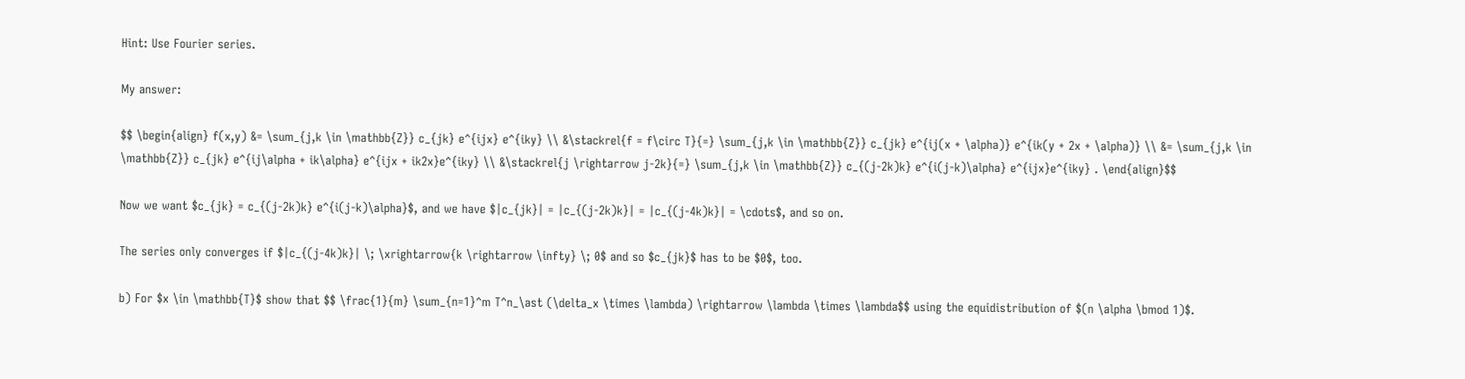Hint: Use Fourier series.

My answer:

$$ \begin{align} f(x,y) &= \sum_{j,k \in \mathbb{Z}} c_{jk} e^{ijx} e^{iky} \\ &\stackrel{f = f\circ T}{=} \sum_{j,k \in \mathbb{Z}} c_{jk} e^{ij(x + \alpha)} e^{ik(y + 2x + \alpha)} \\ &= \sum_{j,k \in \mathbb{Z}} c_{jk} e^{ij\alpha + ik\alpha} e^{ijx + ik2x}e^{iky} \\ &\stackrel{j \rightarrow j-2k}{=} \sum_{j,k \in \mathbb{Z}} c_{(j-2k)k} e^{i(j-k)\alpha} e^{ijx}e^{iky} . \end{align}$$

Now we want $c_{jk} = c_{(j-2k)k} e^{i(j-k)\alpha}$, and we have $|c_{jk}| = |c_{(j-2k)k}| = |c_{(j-4k)k}| = \cdots$, and so on.

The series only converges if $|c_{(j-4k)k}| \; \xrightarrow{k \rightarrow \infty} \; 0$ and so $c_{jk}$ has to be $0$, too.

b) For $x \in \mathbb{T}$ show that $$ \frac{1}{m} \sum_{n=1}^m T^n_\ast (\delta_x \times \lambda) \rightarrow \lambda \times \lambda$$ using the equidistribution of $(n \alpha \bmod 1)$.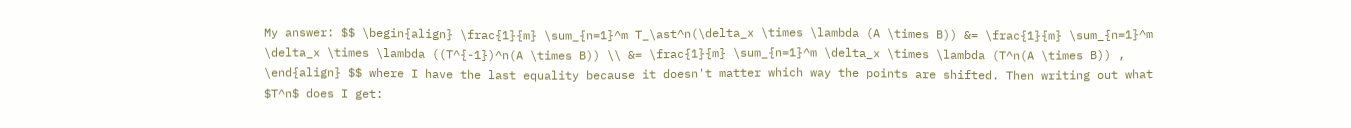My answer: $$ \begin{align} \frac{1}{m} \sum_{n=1}^m T_\ast^n(\delta_x \times \lambda (A \times B)) &= \frac{1}{m} \sum_{n=1}^m \delta_x \times \lambda ((T^{-1})^n(A \times B)) \\ &= \frac{1}{m} \sum_{n=1}^m \delta_x \times \lambda (T^n(A \times B)) , \end{align} $$ where I have the last equality because it doesn't matter which way the points are shifted. Then writing out what $T^n$ does I get: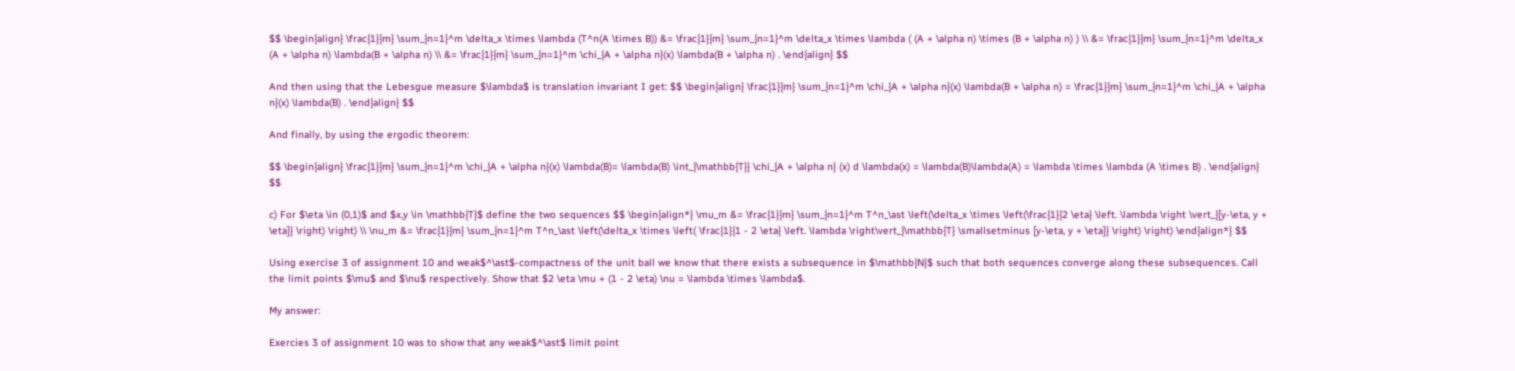$$ \begin{align} \frac{1}{m} \sum_{n=1}^m \delta_x \times \lambda (T^n(A \times B)) &= \frac{1}{m} \sum_{n=1}^m \delta_x \times \lambda ( (A + \alpha n) \times (B + \alpha n) ) \\ &= \frac{1}{m} \sum_{n=1}^m \delta_x (A + \alpha n) \lambda(B + \alpha n) \\ &= \frac{1}{m} \sum_{n=1}^m \chi_{A + \alpha n}(x) \lambda(B + \alpha n) . \end{align} $$

And then using that the Lebesgue measure $\lambda$ is translation invariant I get: $$ \begin{align} \frac{1}{m} \sum_{n=1}^m \chi_{A + \alpha n}(x) \lambda(B + \alpha n) = \frac{1}{m} \sum_{n=1}^m \chi_{A + \alpha n}(x) \lambda(B) . \end{align} $$

And finally, by using the ergodic theorem:

$$ \begin{align} \frac{1}{m} \sum_{n=1}^m \chi_{A + \alpha n}(x) \lambda(B)= \lambda(B) \int_{\mathbb{T}} \chi_{A + \alpha n} (x) d \lambda(x) = \lambda(B)\lambda(A) = \lambda \times \lambda (A \times B) . \end{align} $$

c) For $\eta \in (0,1)$ and $x,y \in \mathbb{T}$ define the two sequences $$ \begin{align*} \mu_m &= \frac{1}{m} \sum_{n=1}^m T^n_\ast \left(\delta_x \times \left(\frac{1}{2 \eta} \left. \lambda \right \vert_{[y-\eta, y + \eta]} \right) \right) \\ \nu_m &= \frac{1}{m} \sum_{n=1}^m T^n_\ast \left(\delta_x \times \left( \frac{1}{1 - 2 \eta} \left. \lambda \right\vert_{\mathbb{T} \smallsetminus [y-\eta, y + \eta]} \right) \right) \end{align*} $$

Using exercise 3 of assignment 10 and weak$^\ast$-compactness of the unit ball we know that there exists a subsequence in $\mathbb{N}$ such that both sequences converge along these subsequences. Call the limit points $\mu$ and $\nu$ respectively. Show that $2 \eta \mu + (1 - 2 \eta) \nu = \lambda \times \lambda$.

My answer:

Exercies 3 of assignment 10 was to show that any weak$^\ast$ limit point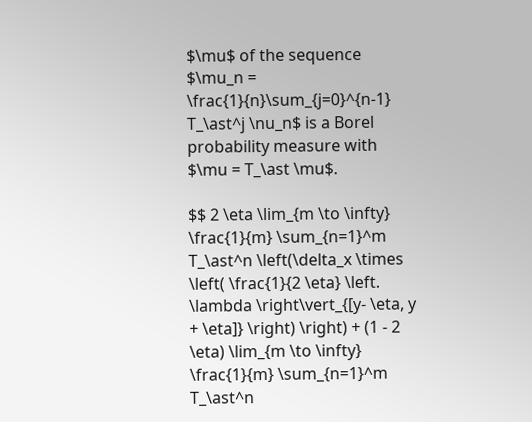$\mu$ of the sequence $\mu_n = \frac{1}{n}\sum_{j=0}^{n-1} T_\ast^j \nu_n$ is a Borel probability measure with $\mu = T_\ast \mu$.

$$ 2 \eta \lim_{m \to \infty} \frac{1}{m} \sum_{n=1}^m T_\ast^n \left(\delta_x \times \left( \frac{1}{2 \eta} \left. \lambda \right\vert_{[y- \eta, y + \eta]} \right) \right) + (1 - 2 \eta) \lim_{m \to \infty} \frac{1}{m} \sum_{n=1}^m T_\ast^n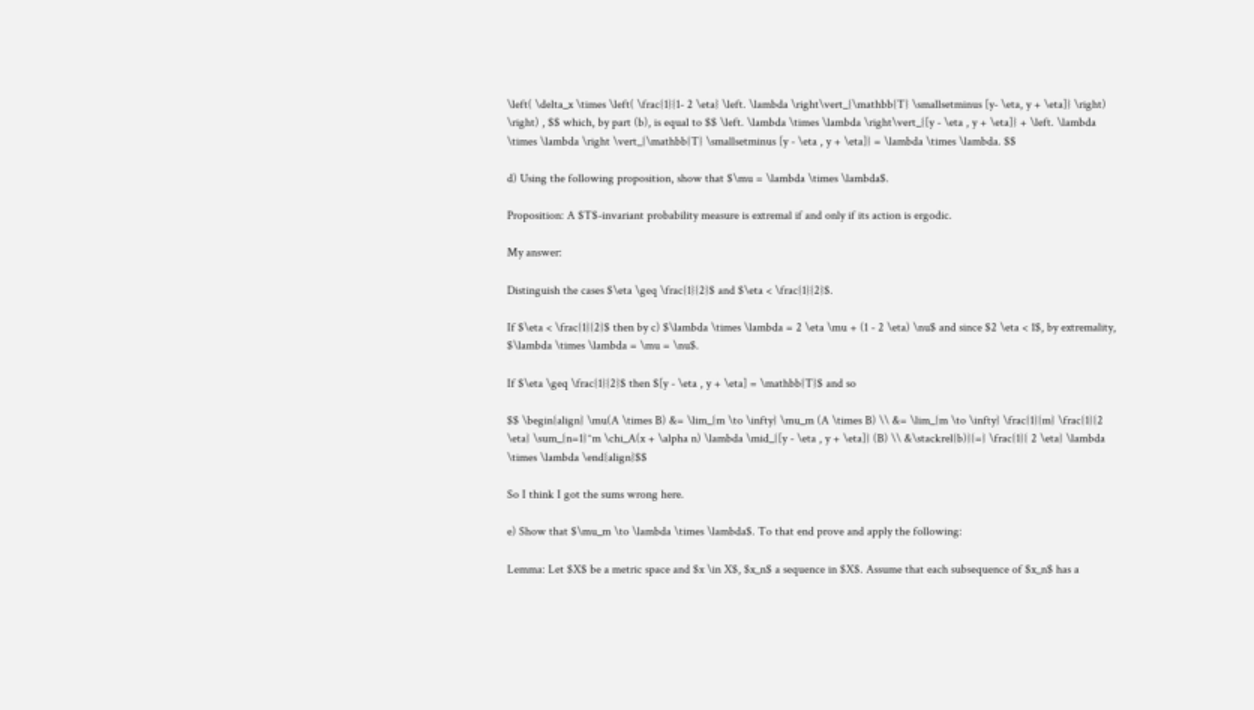\left( \delta_x \times \left( \frac{1}{1- 2 \eta} \left. \lambda \right\vert_{\mathbb{T} \smallsetminus [y- \eta, y + \eta]} \right) \right) , $$ which, by part (b), is equal to $$ \left. \lambda \times \lambda \right\vert_{[y - \eta , y + \eta]} + \left. \lambda \times \lambda \right \vert_{\mathbb{T} \smallsetminus [y - \eta , y + \eta]} = \lambda \times \lambda. $$

d) Using the following proposition, show that $\mu = \lambda \times \lambda$.

Proposition: A $T$-invariant probability measure is extremal if and only if its action is ergodic.

My answer:

Distinguish the cases $\eta \geq \frac{1}{2}$ and $\eta < \frac{1}{2}$.

If $\eta < \frac{1}{2}$ then by c) $\lambda \times \lambda = 2 \eta \mu + (1 - 2 \eta) \nu$ and since $2 \eta < 1$, by extremality, $\lambda \times \lambda = \mu = \nu$.

If $\eta \geq \frac{1}{2}$ then $[y - \eta , y + \eta] = \mathbb{T}$ and so

$$ \begin{align} \mu(A \times B) &= \lim_{m \to \infty} \mu_m (A \times B) \\ &= \lim_{m \to \infty} \frac{1}{m} \frac{1}{2 \eta} \sum_{n=1}^m \chi_A(x + \alpha n) \lambda \mid_{[y - \eta , y + \eta]} (B) \\ &\stackrel{b)}{=} \frac{1}{ 2 \eta} \lambda \times \lambda \end{align}$$

So I think I got the sums wrong here.

e) Show that $\mu_m \to \lambda \times \lambda$. To that end prove and apply the following:

Lemma: Let $X$ be a metric space and $x \in X$, $x_n$ a sequence in $X$. Assume that each subsequence of $x_n$ has a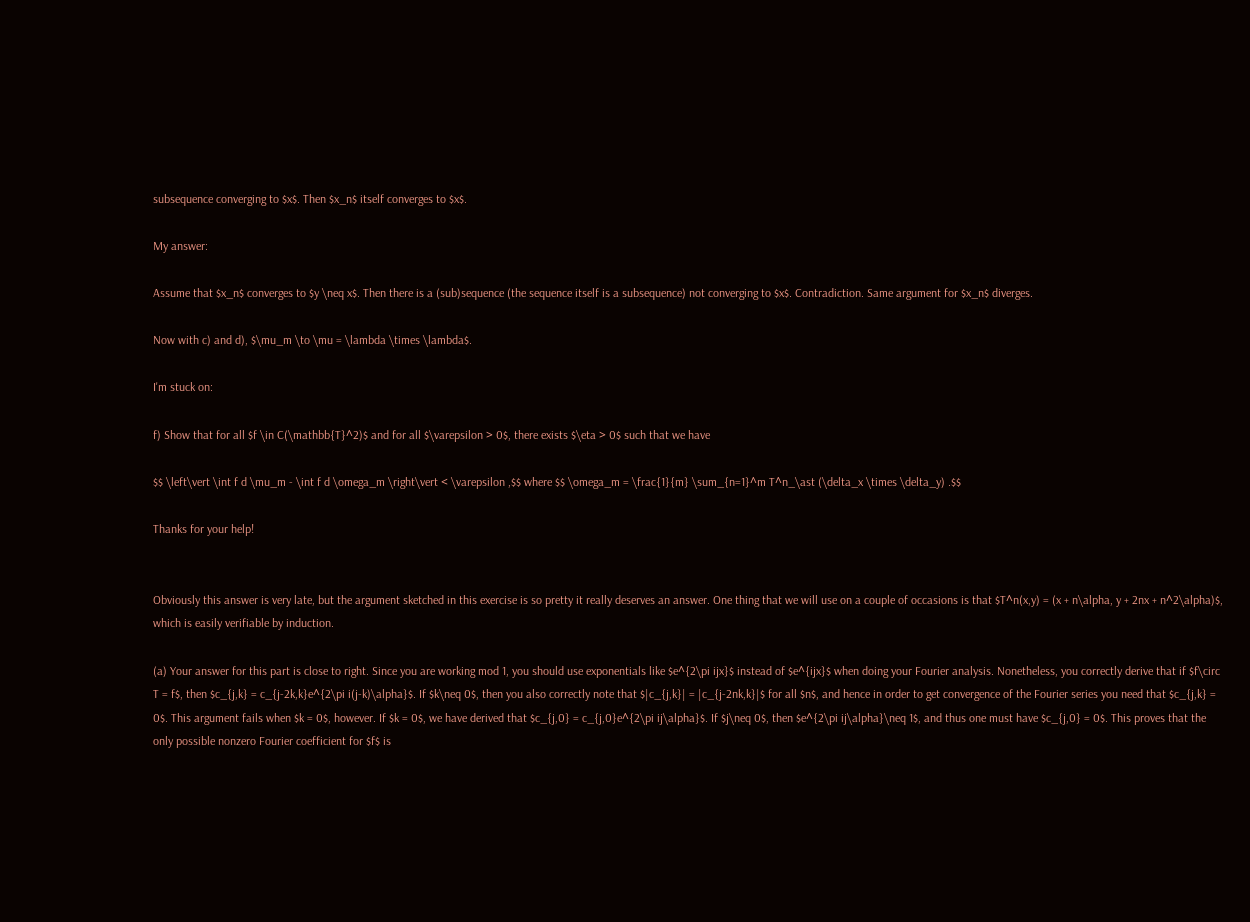subsequence converging to $x$. Then $x_n$ itself converges to $x$.

My answer:

Assume that $x_n$ converges to $y \neq x$. Then there is a (sub)sequence (the sequence itself is a subsequence) not converging to $x$. Contradiction. Same argument for $x_n$ diverges.

Now with c) and d), $\mu_m \to \mu = \lambda \times \lambda$.

I'm stuck on:

f) Show that for all $f \in C(\mathbb{T}^2)$ and for all $\varepsilon > 0$, there exists $\eta > 0$ such that we have

$$ \left\vert \int f d \mu_m - \int f d \omega_m \right\vert < \varepsilon ,$$ where $$ \omega_m = \frac{1}{m} \sum_{n=1}^m T^n_\ast (\delta_x \times \delta_y) .$$

Thanks for your help!


Obviously this answer is very late, but the argument sketched in this exercise is so pretty it really deserves an answer. One thing that we will use on a couple of occasions is that $T^n(x,y) = (x + n\alpha, y + 2nx + n^2\alpha)$, which is easily verifiable by induction.

(a) Your answer for this part is close to right. Since you are working mod 1, you should use exponentials like $e^{2\pi ijx}$ instead of $e^{ijx}$ when doing your Fourier analysis. Nonetheless, you correctly derive that if $f\circ T = f$, then $c_{j,k} = c_{j-2k,k}e^{2\pi i(j-k)\alpha}$. If $k\neq 0$, then you also correctly note that $|c_{j,k}| = |c_{j-2nk,k}|$ for all $n$, and hence in order to get convergence of the Fourier series you need that $c_{j,k} = 0$. This argument fails when $k = 0$, however. If $k = 0$, we have derived that $c_{j,0} = c_{j,0}e^{2\pi ij\alpha}$. If $j\neq 0$, then $e^{2\pi ij\alpha}\neq 1$, and thus one must have $c_{j,0} = 0$. This proves that the only possible nonzero Fourier coefficient for $f$ is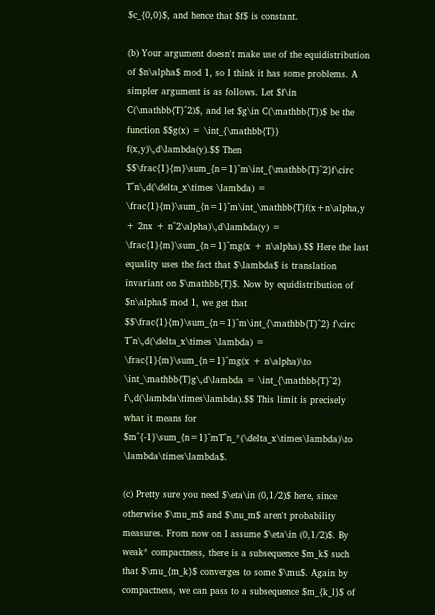$c_{0,0}$, and hence that $f$ is constant.

(b) Your argument doesn't make use of the equidistribution of $n\alpha$ mod 1, so I think it has some problems. A simpler argument is as follows. Let $f\in C(\mathbb{T}^2)$, and let $g\in C(\mathbb{T})$ be the function $$g(x) = \int_{\mathbb{T}} f(x,y)\,d\lambda(y).$$ Then $$\frac{1}{m}\sum_{n=1}^m\int_{\mathbb{T}^2}f\circ T^n\,d(\delta_x\times \lambda) = \frac{1}{m}\sum_{n=1}^m\int_\mathbb{T}f(x+n\alpha,y + 2nx + n^2\alpha)\,d\lambda(y) = \frac{1}{m}\sum_{n=1}^mg(x + n\alpha).$$ Here the last equality uses the fact that $\lambda$ is translation invariant on $\mathbb{T}$. Now by equidistribution of $n\alpha$ mod 1, we get that $$\frac{1}{m}\sum_{n=1}^m\int_{\mathbb{T}^2} f\circ T^n\,d(\delta_x\times \lambda) = \frac{1}{m}\sum_{n=1}^mg(x + n\alpha)\to \int_\mathbb{T}g\,d\lambda = \int_{\mathbb{T}^2} f\,d(\lambda\times\lambda).$$ This limit is precisely what it means for $m^{-1}\sum_{n=1}^mT^n_*(\delta_x\times\lambda)\to \lambda\times\lambda$.

(c) Pretty sure you need $\eta\in (0,1/2)$ here, since otherwise $\mu_m$ and $\nu_m$ aren't probability measures. From now on I assume $\eta\in (0,1/2)$. By weak* compactness, there is a subsequence $m_k$ such that $\mu_{m_k}$ converges to some $\mu$. Again by compactness, we can pass to a subsequence $m_{k_l}$ of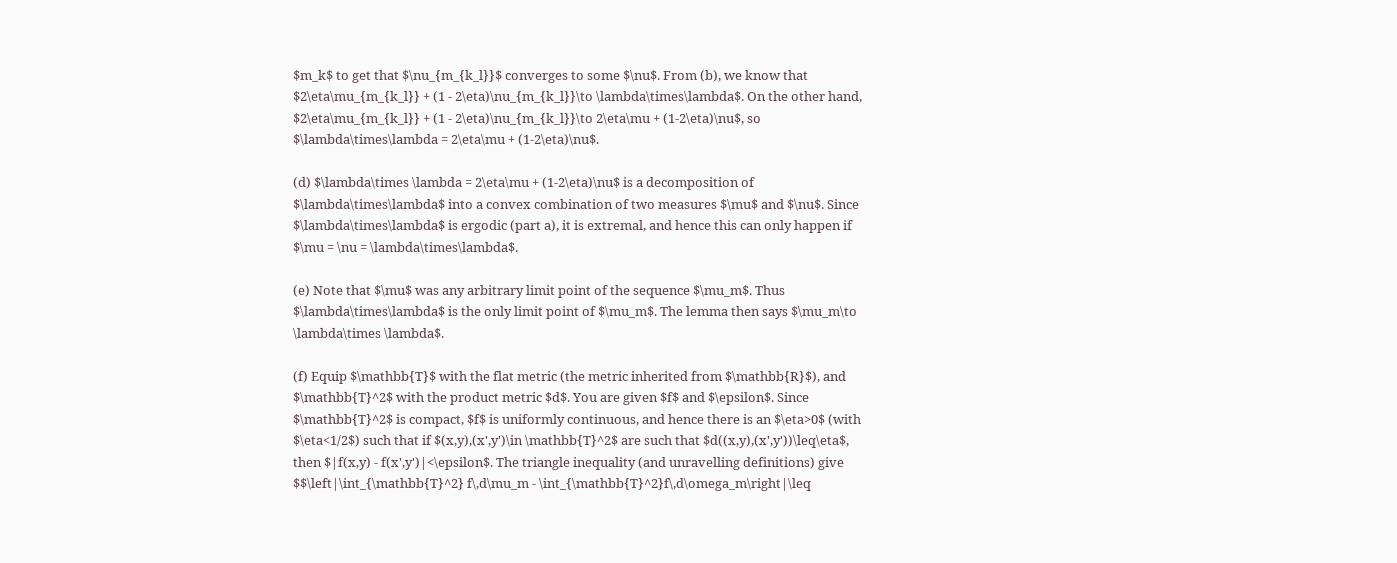$m_k$ to get that $\nu_{m_{k_l}}$ converges to some $\nu$. From (b), we know that $2\eta\mu_{m_{k_l}} + (1 - 2\eta)\nu_{m_{k_l}}\to \lambda\times\lambda$. On the other hand, $2\eta\mu_{m_{k_l}} + (1 - 2\eta)\nu_{m_{k_l}}\to 2\eta\mu + (1-2\eta)\nu$, so $\lambda\times\lambda = 2\eta\mu + (1-2\eta)\nu$.

(d) $\lambda\times \lambda = 2\eta\mu + (1-2\eta)\nu$ is a decomposition of $\lambda\times\lambda$ into a convex combination of two measures $\mu$ and $\nu$. Since $\lambda\times\lambda$ is ergodic (part a), it is extremal, and hence this can only happen if $\mu = \nu = \lambda\times\lambda$.

(e) Note that $\mu$ was any arbitrary limit point of the sequence $\mu_m$. Thus $\lambda\times\lambda$ is the only limit point of $\mu_m$. The lemma then says $\mu_m\to \lambda\times \lambda$.

(f) Equip $\mathbb{T}$ with the flat metric (the metric inherited from $\mathbb{R}$), and $\mathbb{T}^2$ with the product metric $d$. You are given $f$ and $\epsilon$. Since $\mathbb{T}^2$ is compact, $f$ is uniformly continuous, and hence there is an $\eta>0$ (with $\eta<1/2$) such that if $(x,y),(x',y')\in \mathbb{T}^2$ are such that $d((x,y),(x',y'))\leq\eta$, then $|f(x,y) - f(x',y')|<\epsilon$. The triangle inequality (and unravelling definitions) give $$\left|\int_{\mathbb{T}^2} f\,d\mu_m - \int_{\mathbb{T}^2}f\,d\omega_m\right|\leq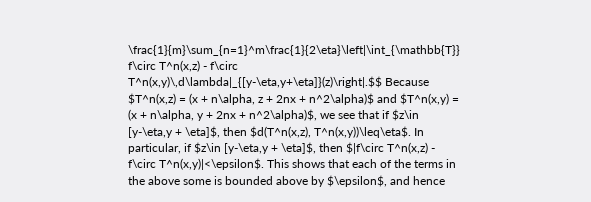\frac{1}{m}\sum_{n=1}^m\frac{1}{2\eta}\left|\int_{\mathbb{T}} f\circ T^n(x,z) - f\circ T^n(x,y)\,d\lambda|_{[y-\eta,y+\eta]}(z)\right|.$$ Because $T^n(x,z) = (x + n\alpha, z + 2nx + n^2\alpha)$ and $T^n(x,y) = (x + n\alpha, y + 2nx + n^2\alpha)$, we see that if $z\in [y-\eta,y + \eta]$, then $d(T^n(x,z), T^n(x,y))\leq\eta$. In particular, if $z\in [y-\eta,y + \eta]$, then $|f\circ T^n(x,z) - f\circ T^n(x,y)|<\epsilon$. This shows that each of the terms in the above some is bounded above by $\epsilon$, and hence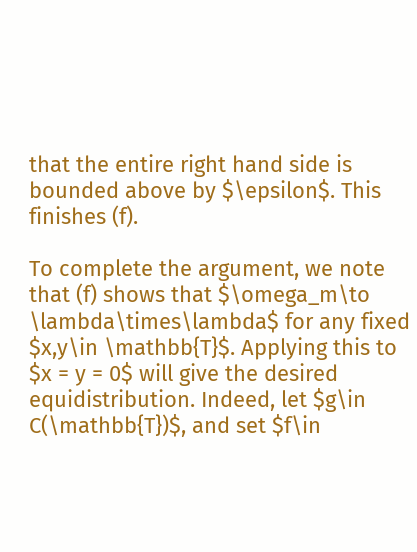that the entire right hand side is bounded above by $\epsilon$. This finishes (f).

To complete the argument, we note that (f) shows that $\omega_m\to \lambda\times\lambda$ for any fixed $x,y\in \mathbb{T}$. Applying this to $x = y = 0$ will give the desired equidistribution. Indeed, let $g\in C(\mathbb{T})$, and set $f\in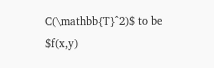C(\mathbb{T}^2)$ to be $f(x,y)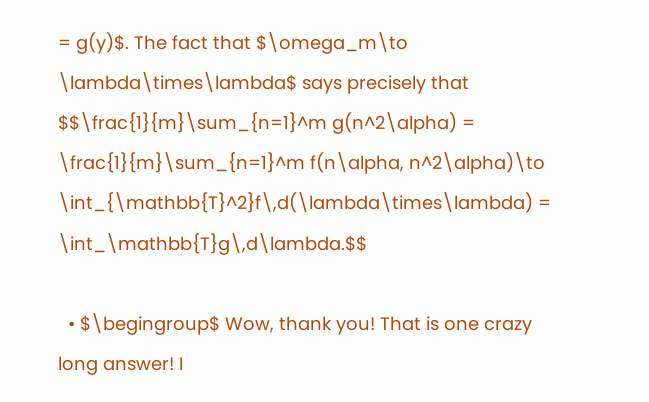= g(y)$. The fact that $\omega_m\to \lambda\times\lambda$ says precisely that $$\frac{1}{m}\sum_{n=1}^m g(n^2\alpha) = \frac{1}{m}\sum_{n=1}^m f(n\alpha, n^2\alpha)\to \int_{\mathbb{T}^2}f\,d(\lambda\times\lambda) = \int_\mathbb{T}g\,d\lambda.$$

  • $\begingroup$ Wow, thank you! That is one crazy long answer! I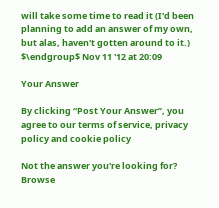will take some time to read it (I'd been planning to add an answer of my own, but alas, haven't gotten around to it.) $\endgroup$ Nov 11 '12 at 20:09

Your Answer

By clicking “Post Your Answer”, you agree to our terms of service, privacy policy and cookie policy

Not the answer you're looking for? Browse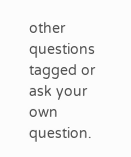other questions tagged or ask your own question.